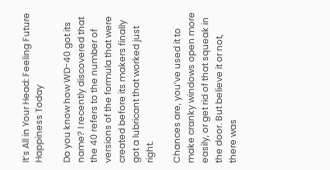It’s All in Your Head: Feeling Future Happiness Today

Do you know how WD-40 got its name? I recently discovered that the 40 refers to the number of versions of the formula that were created before its makers finally got a lubricant that worked just right.

Chances are, you’ve used it to make cranky windows open more easily, or get rid of that squeak in the door. But believe it or not, there was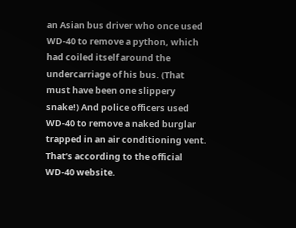an Asian bus driver who once used WD-40 to remove a python, which had coiled itself around the undercarriage of his bus. (That must have been one slippery snake!) And police officers used WD-40 to remove a naked burglar trapped in an air conditioning vent. That’s according to the official WD-40 website.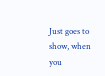Just goes to show, when you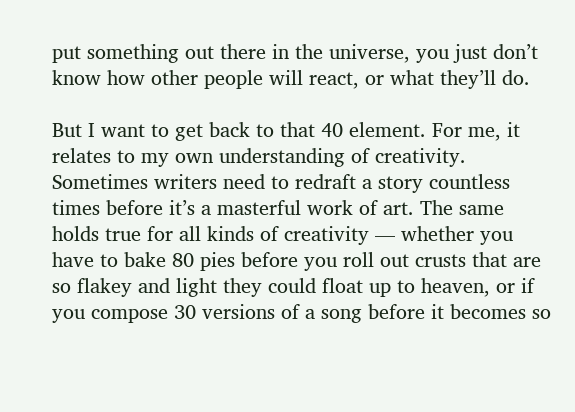put something out there in the universe, you just don’t know how other people will react, or what they’ll do.

But I want to get back to that 40 element. For me, it relates to my own understanding of creativity. Sometimes writers need to redraft a story countless times before it’s a masterful work of art. The same holds true for all kinds of creativity — whether you have to bake 80 pies before you roll out crusts that are so flakey and light they could float up to heaven, or if you compose 30 versions of a song before it becomes so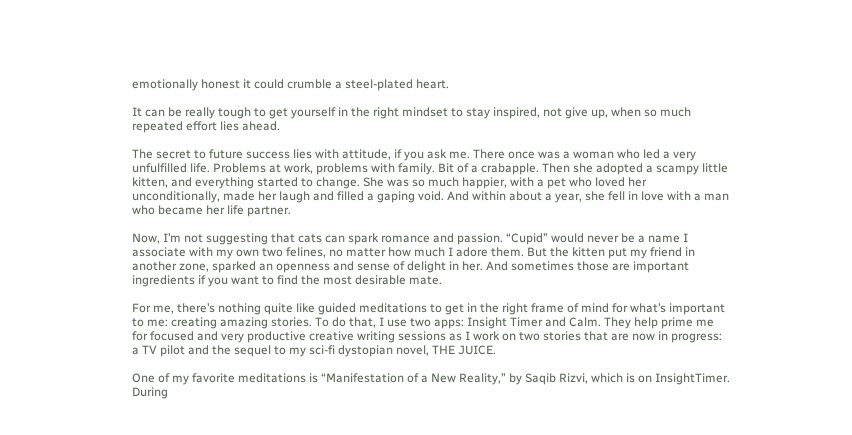emotionally honest it could crumble a steel-plated heart.

It can be really tough to get yourself in the right mindset to stay inspired, not give up, when so much repeated effort lies ahead.

The secret to future success lies with attitude, if you ask me. There once was a woman who led a very unfulfilled life. Problems at work, problems with family. Bit of a crabapple. Then she adopted a scampy little kitten, and everything started to change. She was so much happier, with a pet who loved her unconditionally, made her laugh and filled a gaping void. And within about a year, she fell in love with a man who became her life partner.

Now, I’m not suggesting that cats can spark romance and passion. “Cupid” would never be a name I associate with my own two felines, no matter how much I adore them. But the kitten put my friend in another zone, sparked an openness and sense of delight in her. And sometimes those are important ingredients if you want to find the most desirable mate.

For me, there’s nothing quite like guided meditations to get in the right frame of mind for what’s important to me: creating amazing stories. To do that, I use two apps: Insight Timer and Calm. They help prime me for focused and very productive creative writing sessions as I work on two stories that are now in progress: a TV pilot and the sequel to my sci-fi dystopian novel, THE JUICE.

One of my favorite meditations is “Manifestation of a New Reality,” by Saqib Rizvi, which is on InsightTimer. During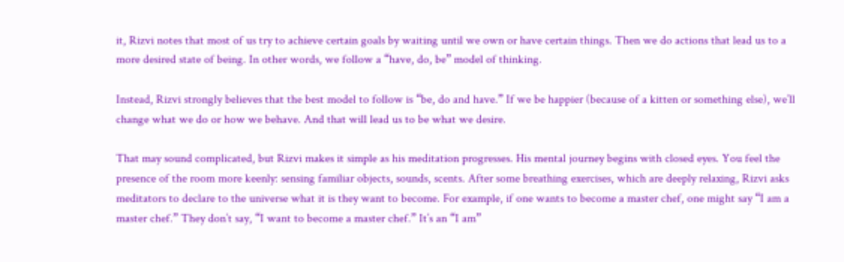it, Rizvi notes that most of us try to achieve certain goals by waiting until we own or have certain things. Then we do actions that lead us to a more desired state of being. In other words, we follow a “have, do, be” model of thinking.

Instead, Rizvi strongly believes that the best model to follow is “be, do and have.” If we be happier (because of a kitten or something else), we’ll change what we do or how we behave. And that will lead us to be what we desire.

That may sound complicated, but Rizvi makes it simple as his meditation progresses. His mental journey begins with closed eyes. You feel the presence of the room more keenly: sensing familiar objects, sounds, scents. After some breathing exercises, which are deeply relaxing, Rizvi asks meditators to declare to the universe what it is they want to become. For example, if one wants to become a master chef, one might say “I am a master chef.” They don’t say, “I want to become a master chef.” It’s an “I am”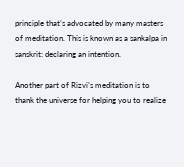principle that’s advocated by many masters of meditation. This is known as a sankalpa in sanskrit: declaring an intention.

Another part of Rizvi’s meditation is to thank the universe for helping you to realize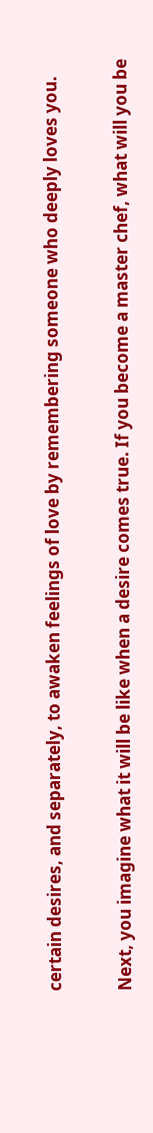certain desires, and separately, to awaken feelings of love by remembering someone who deeply loves you.

Next, you imagine what it will be like when a desire comes true. If you become a master chef, what will you be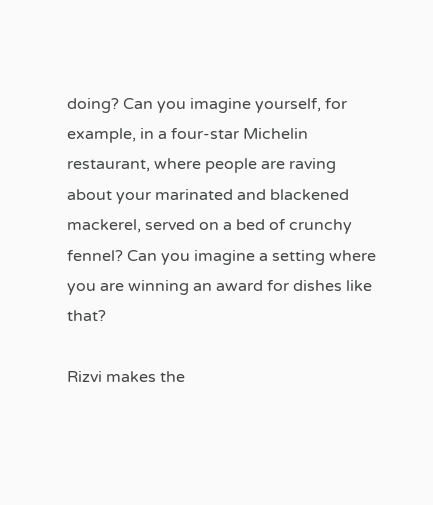doing? Can you imagine yourself, for example, in a four-star Michelin restaurant, where people are raving about your marinated and blackened mackerel, served on a bed of crunchy fennel? Can you imagine a setting where you are winning an award for dishes like that?

Rizvi makes the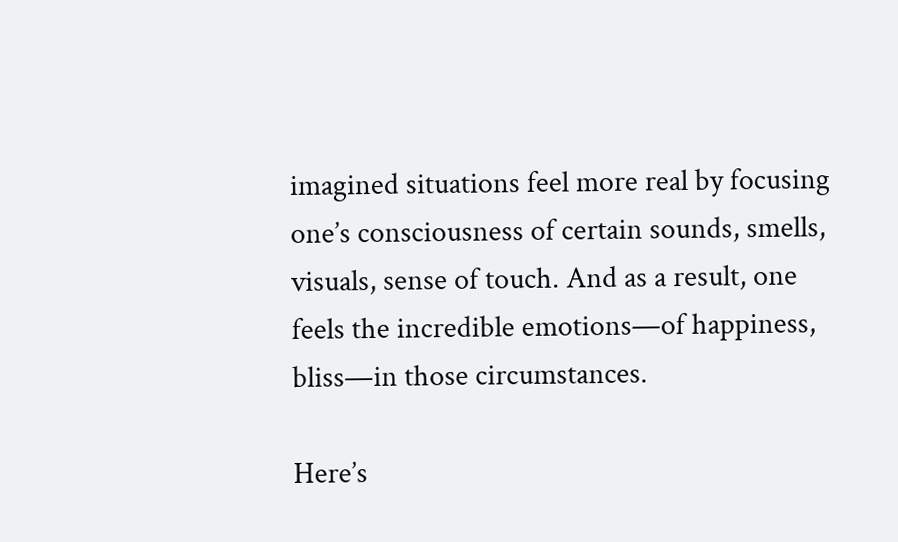imagined situations feel more real by focusing one’s consciousness of certain sounds, smells, visuals, sense of touch. And as a result, one feels the incredible emotions—of happiness, bliss—in those circumstances.

Here’s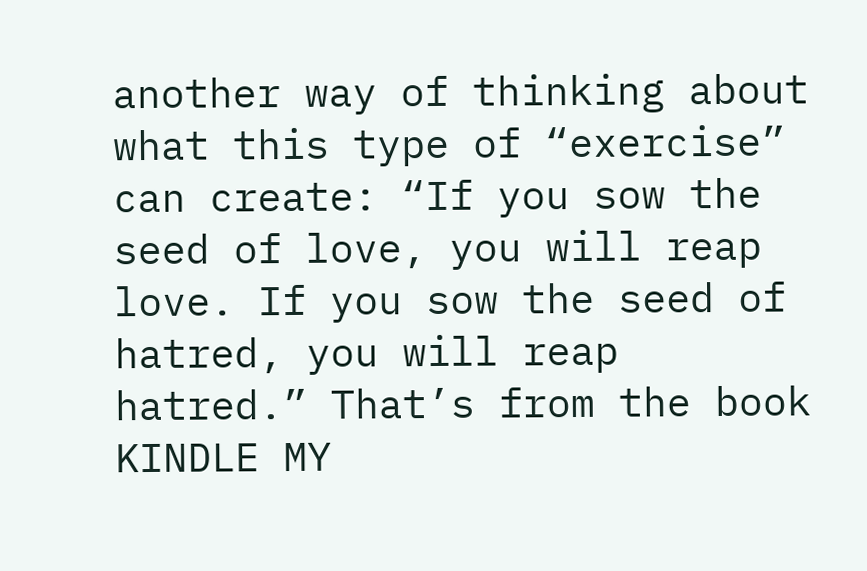another way of thinking about what this type of “exercise” can create: “If you sow the seed of love, you will reap love. If you sow the seed of hatred, you will reap hatred.” That’s from the book KINDLE MY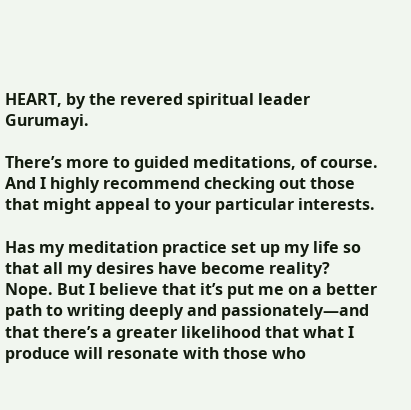HEART, by the revered spiritual leader Gurumayi.

There’s more to guided meditations, of course. And I highly recommend checking out those that might appeal to your particular interests.

Has my meditation practice set up my life so that all my desires have become reality? Nope. But I believe that it’s put me on a better path to writing deeply and passionately—and that there’s a greater likelihood that what I produce will resonate with those who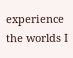experience the worlds I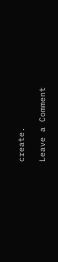create.

Leave a Comment